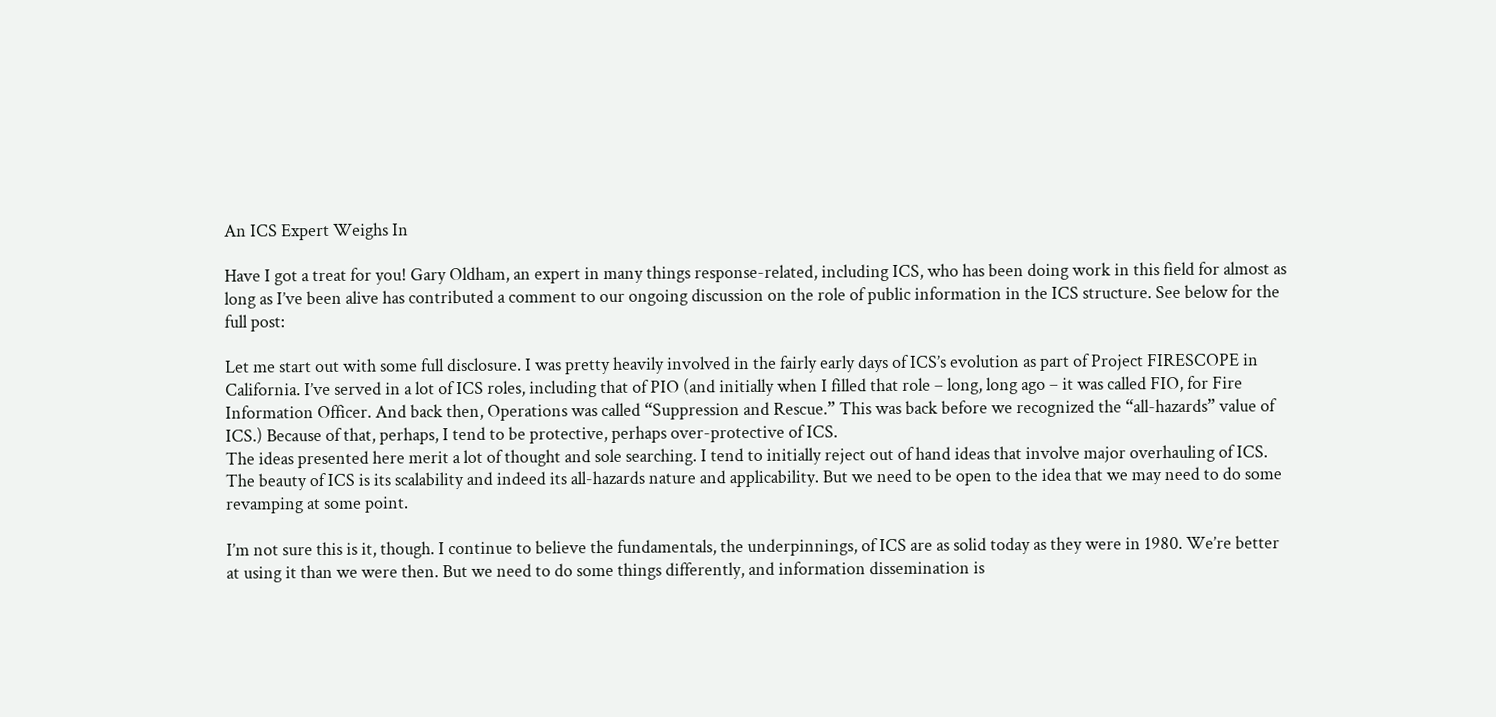An ICS Expert Weighs In

Have I got a treat for you! Gary Oldham, an expert in many things response-related, including ICS, who has been doing work in this field for almost as long as I’ve been alive has contributed a comment to our ongoing discussion on the role of public information in the ICS structure. See below for the full post:

Let me start out with some full disclosure. I was pretty heavily involved in the fairly early days of ICS’s evolution as part of Project FIRESCOPE in California. I’ve served in a lot of ICS roles, including that of PIO (and initially when I filled that role – long, long ago – it was called FIO, for Fire Information Officer. And back then, Operations was called “Suppression and Rescue.” This was back before we recognized the “all-hazards” value of ICS.) Because of that, perhaps, I tend to be protective, perhaps over-protective of ICS.
The ideas presented here merit a lot of thought and sole searching. I tend to initially reject out of hand ideas that involve major overhauling of ICS. The beauty of ICS is its scalability and indeed its all-hazards nature and applicability. But we need to be open to the idea that we may need to do some revamping at some point.

I’m not sure this is it, though. I continue to believe the fundamentals, the underpinnings, of ICS are as solid today as they were in 1980. We’re better at using it than we were then. But we need to do some things differently, and information dissemination is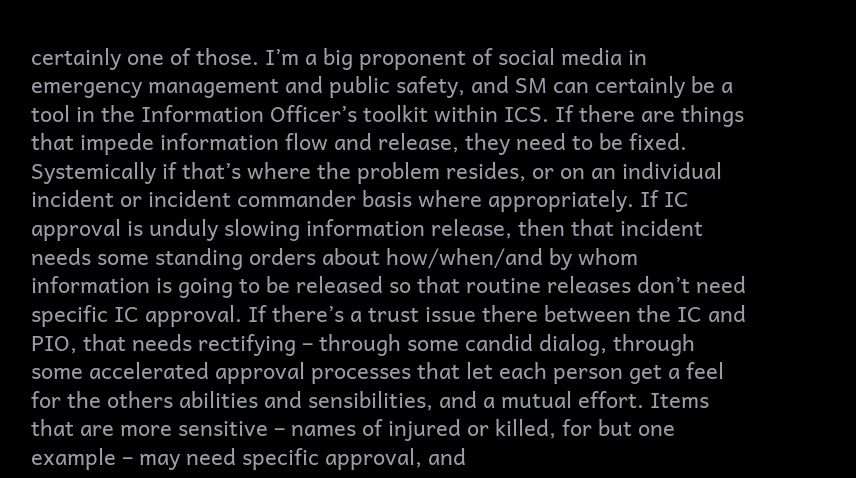certainly one of those. I’m a big proponent of social media in emergency management and public safety, and SM can certainly be a tool in the Information Officer’s toolkit within ICS. If there are things that impede information flow and release, they need to be fixed. Systemically if that’s where the problem resides, or on an individual incident or incident commander basis where appropriately. If IC approval is unduly slowing information release, then that incident needs some standing orders about how/when/and by whom information is going to be released so that routine releases don’t need specific IC approval. If there’s a trust issue there between the IC and PIO, that needs rectifying – through some candid dialog, through some accelerated approval processes that let each person get a feel for the others abilities and sensibilities, and a mutual effort. Items that are more sensitive – names of injured or killed, for but one example – may need specific approval, and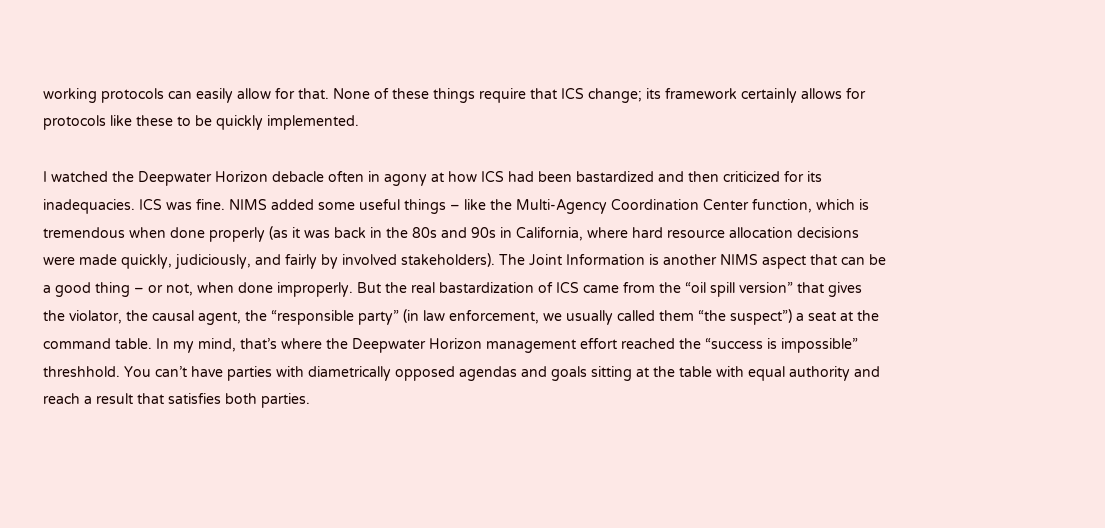working protocols can easily allow for that. None of these things require that ICS change; its framework certainly allows for protocols like these to be quickly implemented.

I watched the Deepwater Horizon debacle often in agony at how ICS had been bastardized and then criticized for its inadequacies. ICS was fine. NIMS added some useful things – like the Multi-Agency Coordination Center function, which is tremendous when done properly (as it was back in the 80s and 90s in California, where hard resource allocation decisions were made quickly, judiciously, and fairly by involved stakeholders). The Joint Information is another NIMS aspect that can be a good thing – or not, when done improperly. But the real bastardization of ICS came from the “oil spill version” that gives the violator, the causal agent, the “responsible party” (in law enforcement, we usually called them “the suspect”) a seat at the command table. In my mind, that’s where the Deepwater Horizon management effort reached the “success is impossible” threshhold. You can’t have parties with diametrically opposed agendas and goals sitting at the table with equal authority and reach a result that satisfies both parties.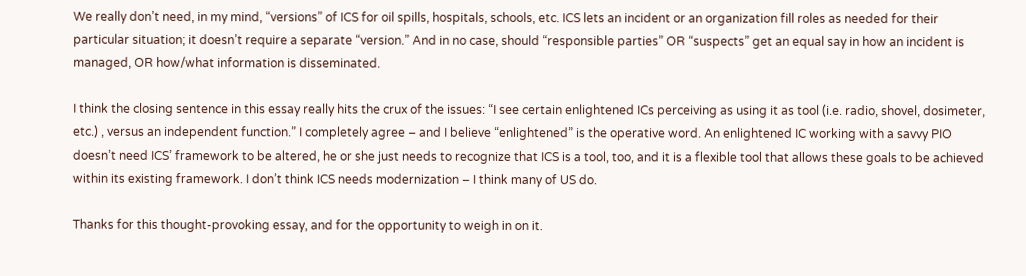We really don’t need, in my mind, “versions” of ICS for oil spills, hospitals, schools, etc. ICS lets an incident or an organization fill roles as needed for their particular situation; it doesn’t require a separate “version.” And in no case, should “responsible parties” OR “suspects” get an equal say in how an incident is managed, OR how/what information is disseminated.

I think the closing sentence in this essay really hits the crux of the issues: “I see certain enlightened ICs perceiving as using it as tool (i.e. radio, shovel, dosimeter, etc.) , versus an independent function.” I completely agree – and I believe “enlightened” is the operative word. An enlightened IC working with a savvy PIO doesn’t need ICS’ framework to be altered, he or she just needs to recognize that ICS is a tool, too, and it is a flexible tool that allows these goals to be achieved within its existing framework. I don’t think ICS needs modernization – I think many of US do.

Thanks for this thought-provoking essay, and for the opportunity to weigh in on it.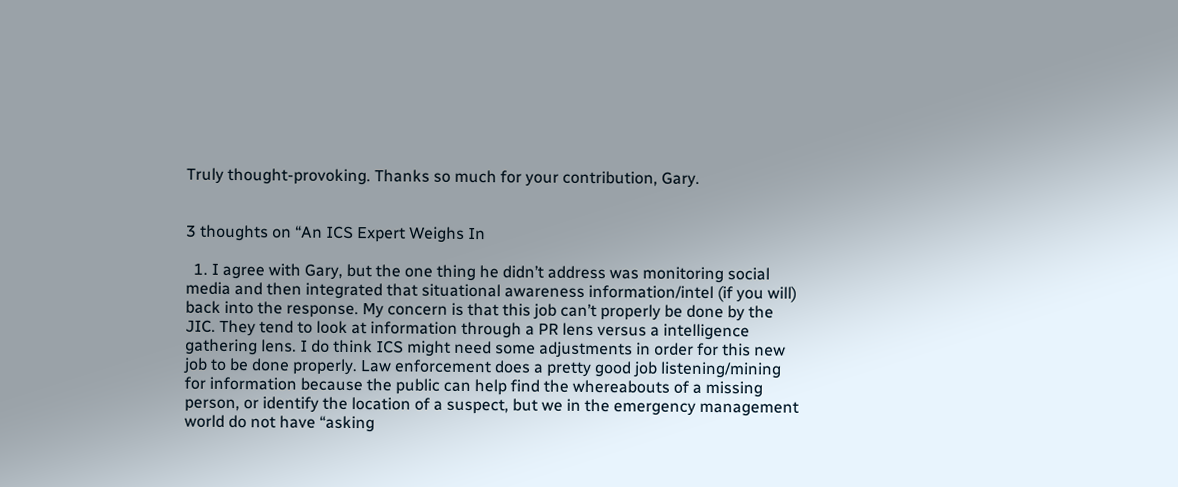Truly thought-provoking. Thanks so much for your contribution, Gary.


3 thoughts on “An ICS Expert Weighs In

  1. I agree with Gary, but the one thing he didn’t address was monitoring social media and then integrated that situational awareness information/intel (if you will) back into the response. My concern is that this job can’t properly be done by the JIC. They tend to look at information through a PR lens versus a intelligence gathering lens. I do think ICS might need some adjustments in order for this new job to be done properly. Law enforcement does a pretty good job listening/mining for information because the public can help find the whereabouts of a missing person, or identify the location of a suspect, but we in the emergency management world do not have “asking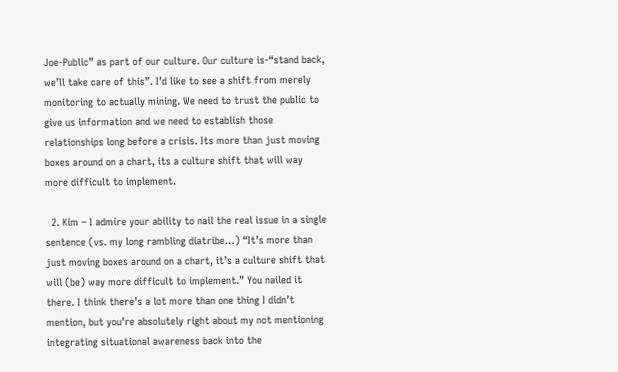Joe-Public” as part of our culture. Our culture is-“stand back, we’ll take care of this”. I’d like to see a shift from merely monitoring to actually mining. We need to trust the public to give us information and we need to establish those relationships long before a crisis. Its more than just moving boxes around on a chart, its a culture shift that will way more difficult to implement.

  2. Kim – I admire your ability to nail the real issue in a single sentence (vs. my long rambling diatribe…) “It’s more than just moving boxes around on a chart, it’s a culture shift that will (be) way more difficult to implement.” You nailed it there. I think there’s a lot more than one thing I didn’t mention, but you’re absolutely right about my not mentioning integrating situational awareness back into the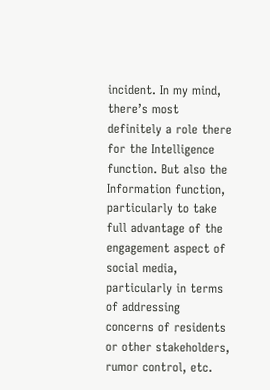incident. In my mind, there’s most definitely a role there for the Intelligence function. But also the Information function, particularly to take full advantage of the engagement aspect of social media, particularly in terms of addressing concerns of residents or other stakeholders, rumor control, etc.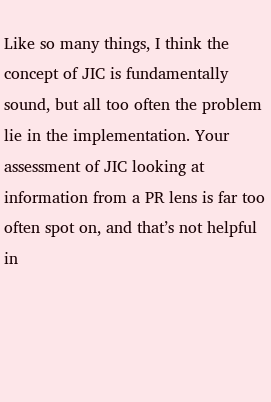Like so many things, I think the concept of JIC is fundamentally sound, but all too often the problem lie in the implementation. Your assessment of JIC looking at information from a PR lens is far too often spot on, and that’s not helpful in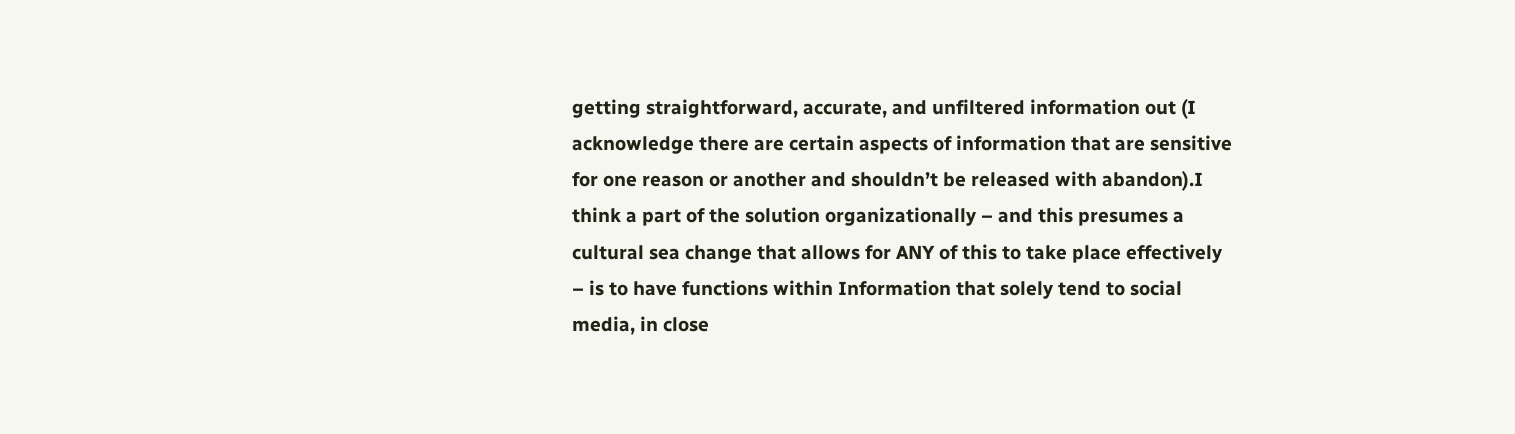getting straightforward, accurate, and unfiltered information out (I acknowledge there are certain aspects of information that are sensitive for one reason or another and shouldn’t be released with abandon).I think a part of the solution organizationally – and this presumes a cultural sea change that allows for ANY of this to take place effectively – is to have functions within Information that solely tend to social media, in close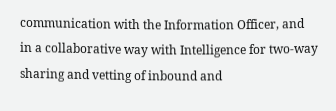communication with the Information Officer, and in a collaborative way with Intelligence for two-way sharing and vetting of inbound and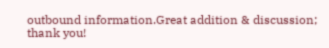outbound information.Great addition & discussion; thank you!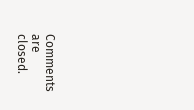Comments are closed.